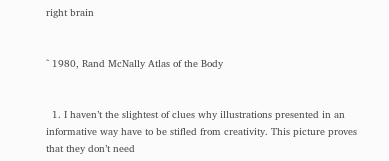right brain


^ 1980, Rand McNally Atlas of the Body


  1. I haven’t the slightest of clues why illustrations presented in an informative way have to be stifled from creativity. This picture proves that they don’t need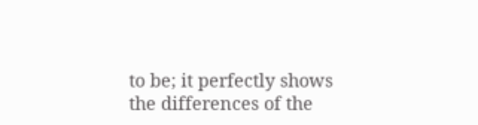to be; it perfectly shows the differences of the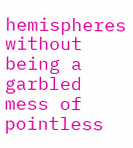hemispheres without being a garbled mess of pointless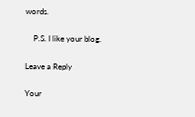words.

    P.S. I like your blog.

Leave a Reply

Your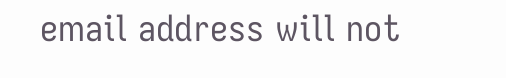email address will not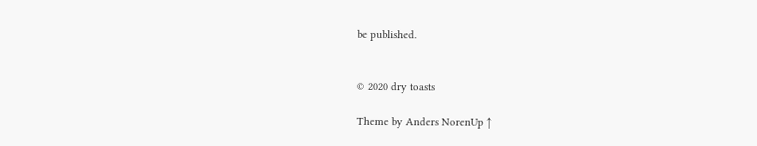be published.


© 2020 dry toasts

Theme by Anders NorenUp ↑